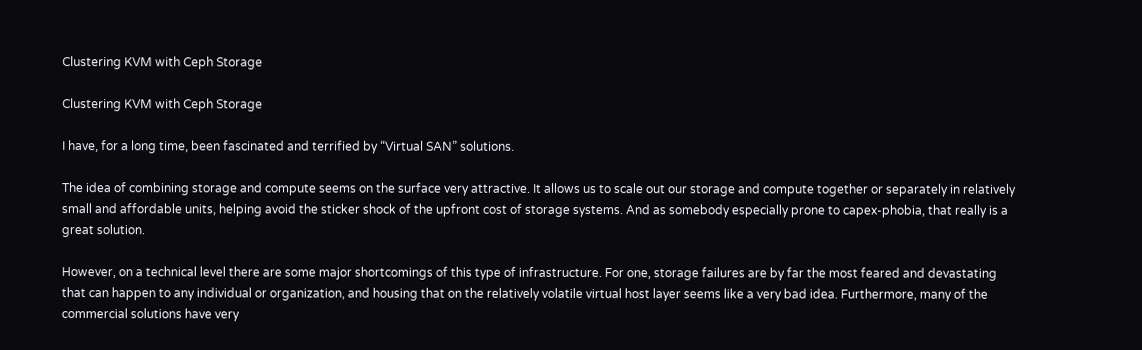Clustering KVM with Ceph Storage

Clustering KVM with Ceph Storage

I have, for a long time, been fascinated and terrified by “Virtual SAN” solutions.

The idea of combining storage and compute seems on the surface very attractive. It allows us to scale out our storage and compute together or separately in relatively small and affordable units, helping avoid the sticker shock of the upfront cost of storage systems. And as somebody especially prone to capex-phobia, that really is a great solution.

However, on a technical level there are some major shortcomings of this type of infrastructure. For one, storage failures are by far the most feared and devastating that can happen to any individual or organization, and housing that on the relatively volatile virtual host layer seems like a very bad idea. Furthermore, many of the commercial solutions have very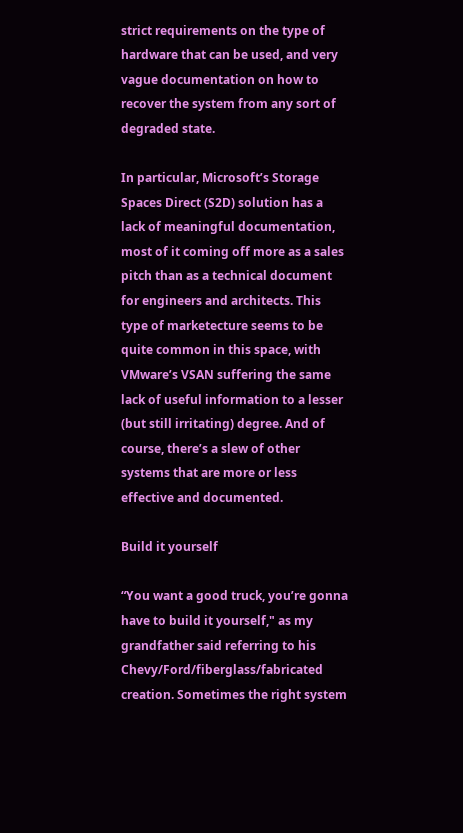strict requirements on the type of hardware that can be used, and very vague documentation on how to recover the system from any sort of degraded state.

In particular, Microsoft’s Storage Spaces Direct (S2D) solution has a lack of meaningful documentation, most of it coming off more as a sales pitch than as a technical document for engineers and architects. This type of marketecture seems to be quite common in this space, with VMware’s VSAN suffering the same lack of useful information to a lesser (but still irritating) degree. And of course, there’s a slew of other systems that are more or less effective and documented.

Build it yourself

“You want a good truck, you’re gonna have to build it yourself," as my grandfather said referring to his Chevy/Ford/fiberglass/fabricated creation. Sometimes the right system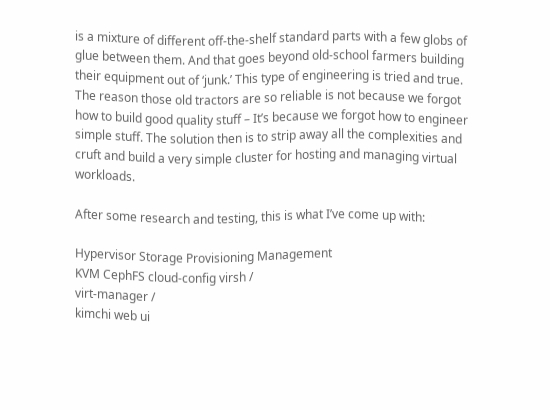is a mixture of different off-the-shelf standard parts with a few globs of glue between them. And that goes beyond old-school farmers building their equipment out of ‘junk.’ This type of engineering is tried and true. The reason those old tractors are so reliable is not because we forgot how to build good quality stuff – It’s because we forgot how to engineer simple stuff. The solution then is to strip away all the complexities and cruft and build a very simple cluster for hosting and managing virtual workloads.

After some research and testing, this is what I’ve come up with:

Hypervisor Storage Provisioning Management
KVM CephFS cloud-config virsh /
virt-manager /
kimchi web ui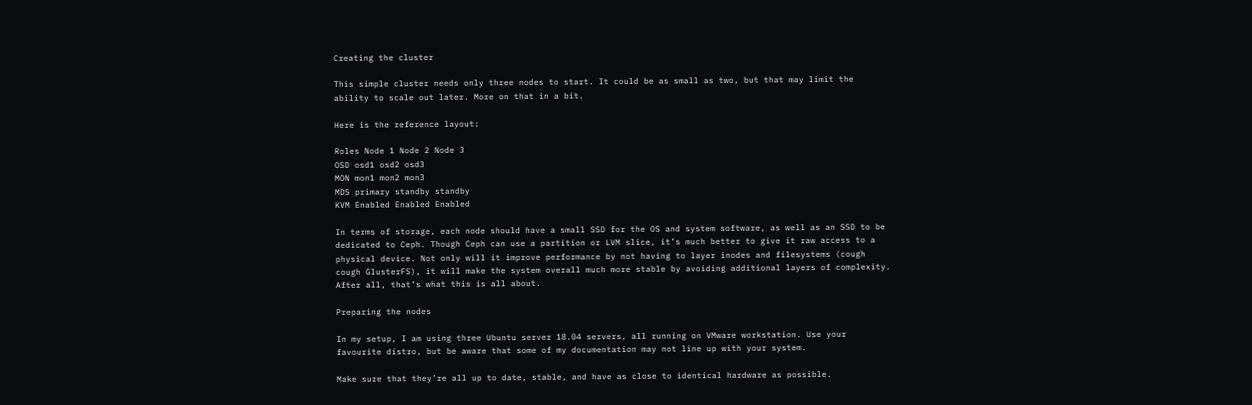Creating the cluster

This simple cluster needs only three nodes to start. It could be as small as two, but that may limit the ability to scale out later. More on that in a bit.

Here is the reference layout:

Roles Node 1 Node 2 Node 3
OSD osd1 osd2 osd3
MON mon1 mon2 mon3
MDS primary standby standby
KVM Enabled Enabled Enabled

In terms of storage, each node should have a small SSD for the OS and system software, as well as an SSD to be dedicated to Ceph. Though Ceph can use a partition or LVM slice, it’s much better to give it raw access to a physical device. Not only will it improve performance by not having to layer inodes and filesystems (cough cough GlusterFS), it will make the system overall much more stable by avoiding additional layers of complexity. After all, that’s what this is all about.

Preparing the nodes

In my setup, I am using three Ubuntu server 18.04 servers, all running on VMware workstation. Use your favourite distro, but be aware that some of my documentation may not line up with your system.

Make sure that they’re all up to date, stable, and have as close to identical hardware as possible.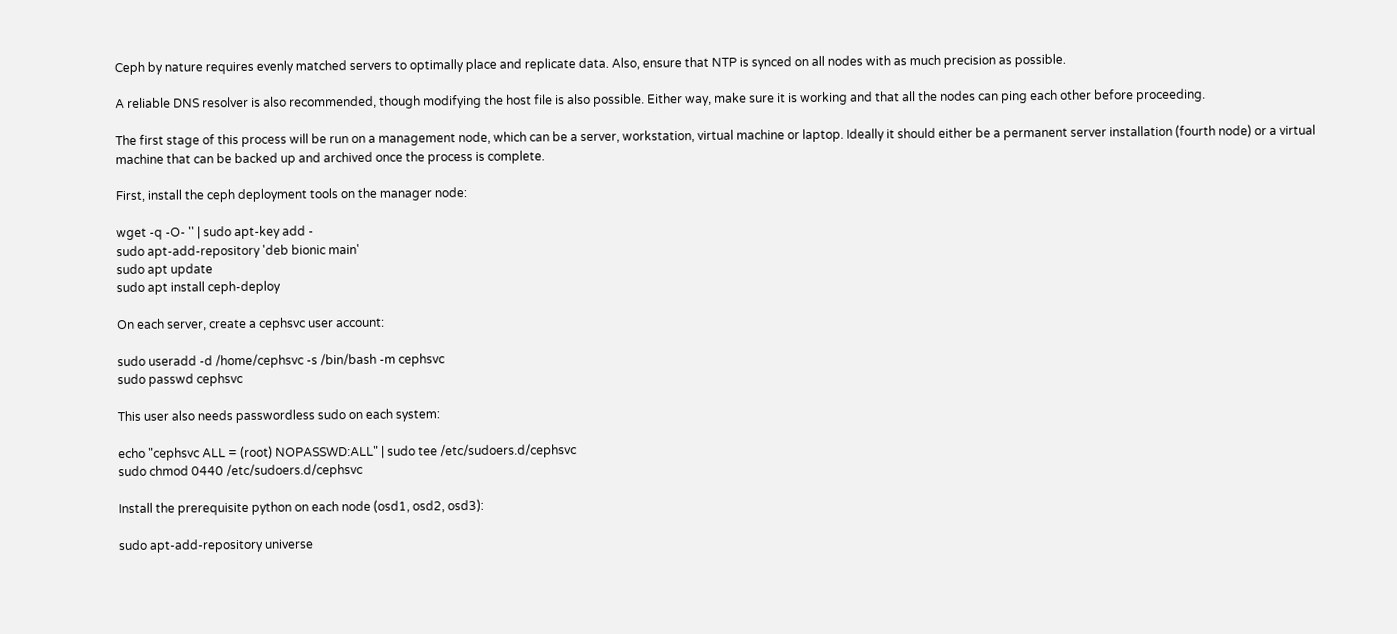Ceph by nature requires evenly matched servers to optimally place and replicate data. Also, ensure that NTP is synced on all nodes with as much precision as possible.

A reliable DNS resolver is also recommended, though modifying the host file is also possible. Either way, make sure it is working and that all the nodes can ping each other before proceeding.

The first stage of this process will be run on a management node, which can be a server, workstation, virtual machine or laptop. Ideally it should either be a permanent server installation (fourth node) or a virtual machine that can be backed up and archived once the process is complete.

First, install the ceph deployment tools on the manager node:

wget -q -O- '' | sudo apt-key add -
sudo apt-add-repository 'deb bionic main'
sudo apt update
sudo apt install ceph-deploy

On each server, create a cephsvc user account:

sudo useradd -d /home/cephsvc -s /bin/bash -m cephsvc
sudo passwd cephsvc

This user also needs passwordless sudo on each system:

echo "cephsvc ALL = (root) NOPASSWD:ALL" | sudo tee /etc/sudoers.d/cephsvc
sudo chmod 0440 /etc/sudoers.d/cephsvc

Install the prerequisite python on each node (osd1, osd2, osd3):

sudo apt-add-repository universe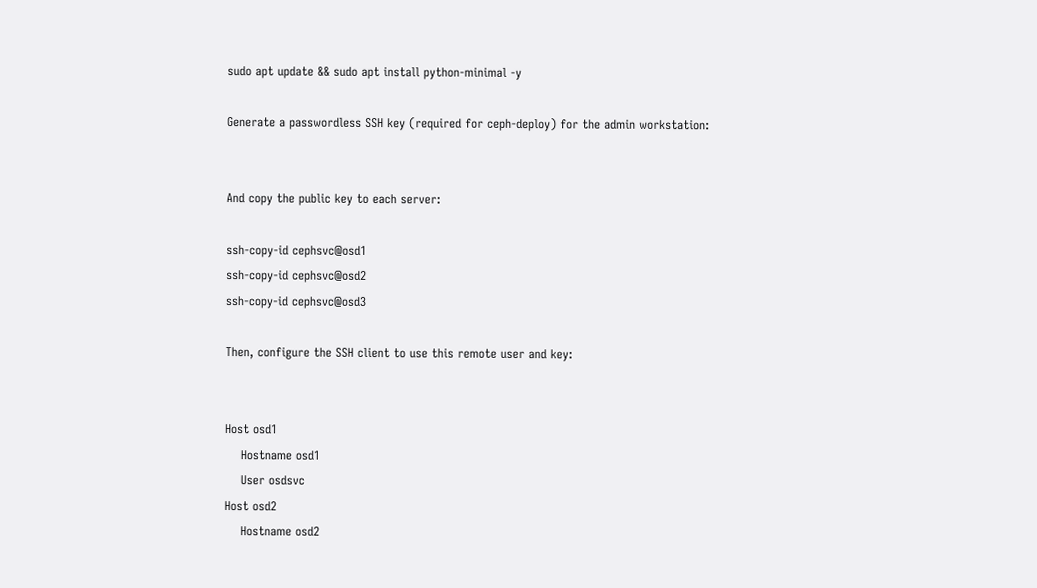sudo apt update && sudo apt install python-minimal -y

Generate a passwordless SSH key (required for ceph-deploy) for the admin workstation:


And copy the public key to each server:

ssh-copy-id cephsvc@osd1
ssh-copy-id cephsvc@osd2
ssh-copy-id cephsvc@osd3

Then, configure the SSH client to use this remote user and key:


Host osd1
    Hostname osd1
    User osdsvc
Host osd2
    Hostname osd2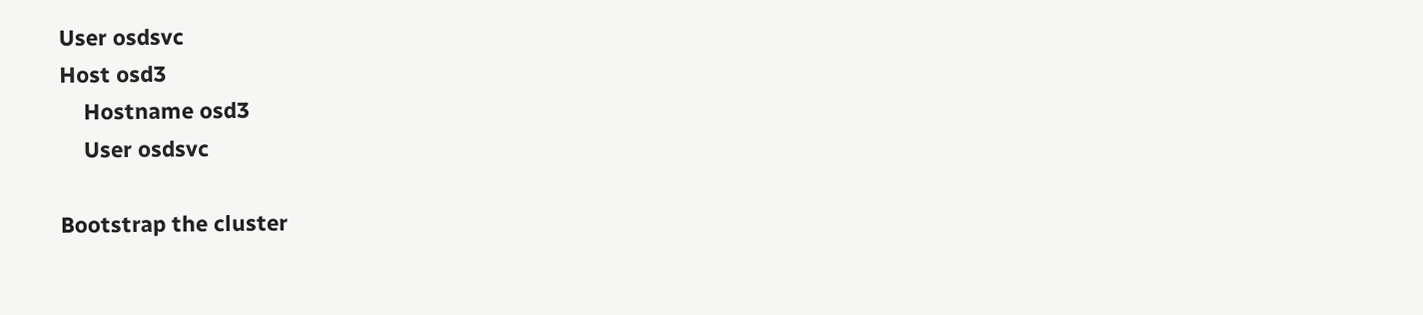User osdsvc
Host osd3
    Hostname osd3
    User osdsvc

Bootstrap the cluster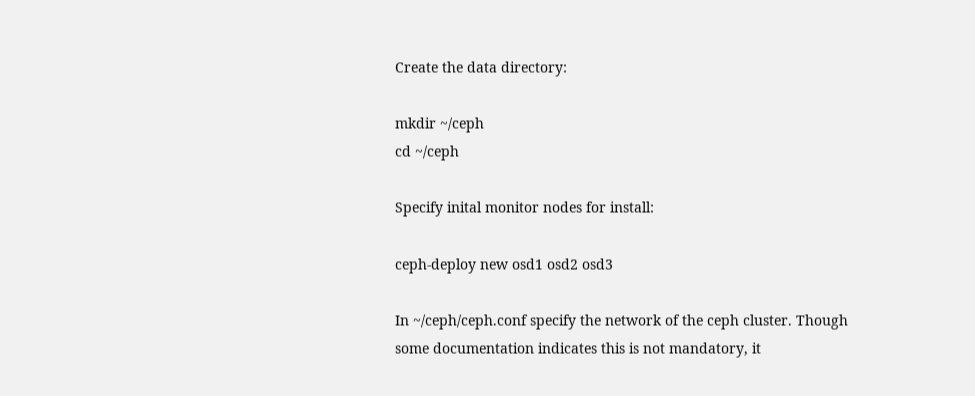Create the data directory:

mkdir ~/ceph
cd ~/ceph

Specify inital monitor nodes for install:

ceph-deploy new osd1 osd2 osd3

In ~/ceph/ceph.conf specify the network of the ceph cluster. Though some documentation indicates this is not mandatory, it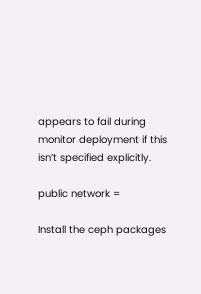appears to fail during monitor deployment if this isn’t specified explicitly.

public network =

Install the ceph packages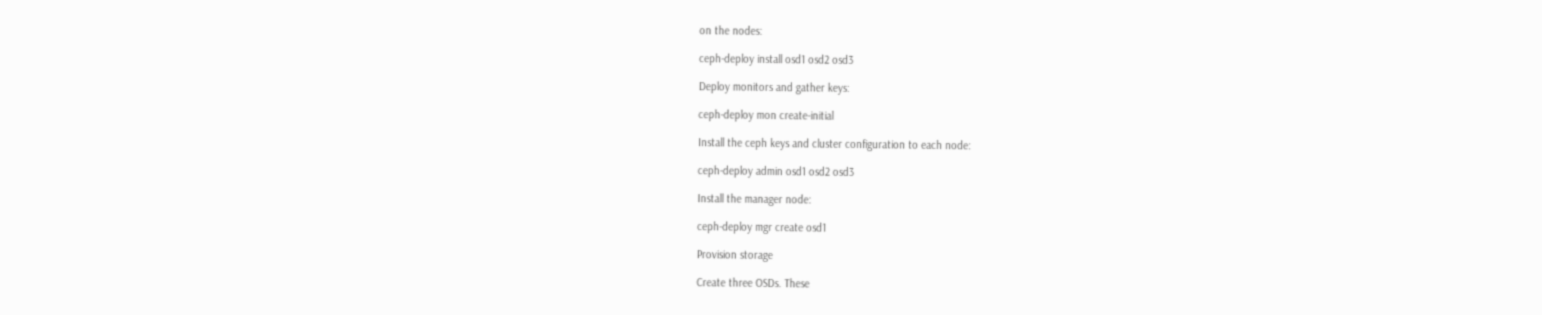on the nodes:

ceph-deploy install osd1 osd2 osd3

Deploy monitors and gather keys:

ceph-deploy mon create-initial

Install the ceph keys and cluster configuration to each node:

ceph-deploy admin osd1 osd2 osd3

Install the manager node:

ceph-deploy mgr create osd1

Provision storage

Create three OSDs. These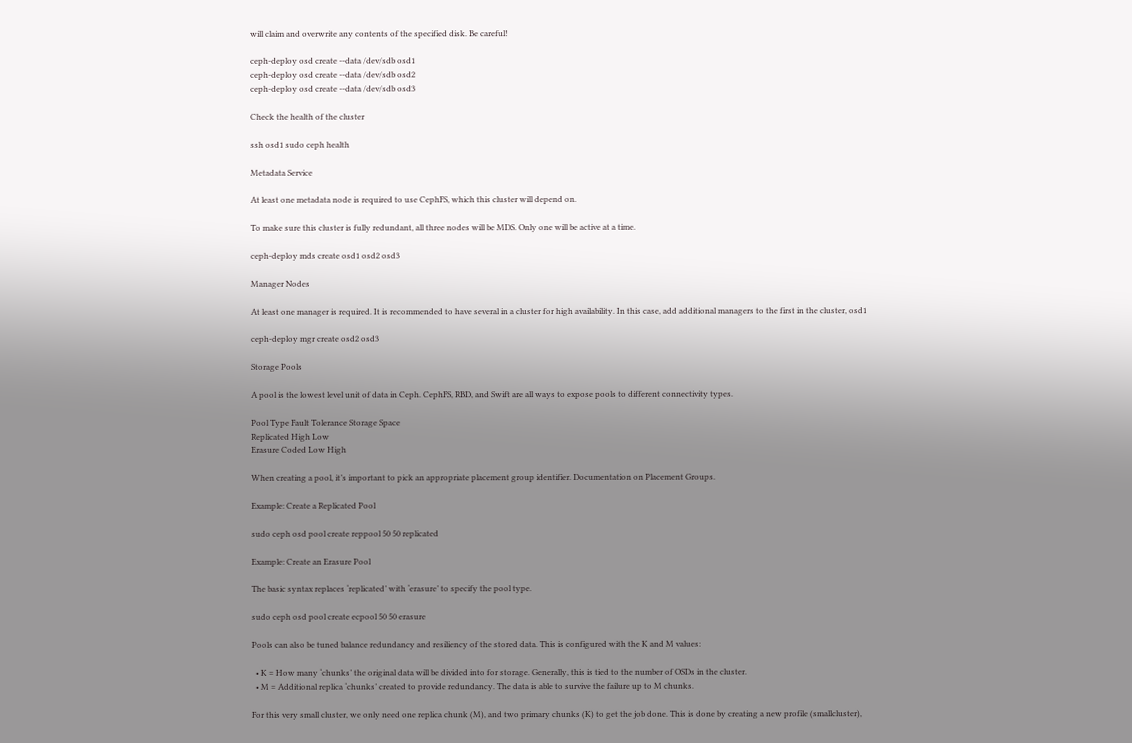will claim and overwrite any contents of the specified disk. Be careful!

ceph-deploy osd create --data /dev/sdb osd1
ceph-deploy osd create --data /dev/sdb osd2
ceph-deploy osd create --data /dev/sdb osd3

Check the health of the cluster

ssh osd1 sudo ceph health

Metadata Service

At least one metadata node is required to use CephFS, which this cluster will depend on.

To make sure this cluster is fully redundant, all three nodes will be MDS. Only one will be active at a time.

ceph-deploy mds create osd1 osd2 osd3

Manager Nodes

At least one manager is required. It is recommended to have several in a cluster for high availability. In this case, add additional managers to the first in the cluster, osd1

ceph-deploy mgr create osd2 osd3

Storage Pools

A pool is the lowest level unit of data in Ceph. CephFS, RBD, and Swift are all ways to expose pools to different connectivity types.

Pool Type Fault Tolerance Storage Space
Replicated High Low
Erasure Coded Low High

When creating a pool, it’s important to pick an appropriate placement group identifier. Documentation on Placement Groups.

Example: Create a Replicated Pool

sudo ceph osd pool create reppool 50 50 replicated

Example: Create an Erasure Pool

The basic syntax replaces ‘replicated’ with ‘erasure’ to specify the pool type.

sudo ceph osd pool create ecpool 50 50 erasure

Pools can also be tuned balance redundancy and resiliency of the stored data. This is configured with the K and M values:

  • K = How many ‘chunks’ the original data will be divided into for storage. Generally, this is tied to the number of OSDs in the cluster.
  • M = Additional replica ‘chunks’ created to provide redundancy. The data is able to survive the failure up to M chunks.

For this very small cluster, we only need one replica chunk (M), and two primary chunks (K) to get the job done. This is done by creating a new profile (smallcluster),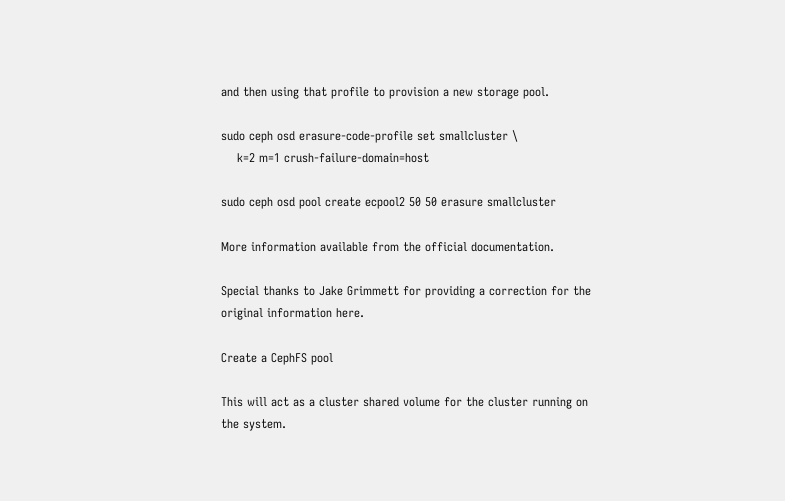and then using that profile to provision a new storage pool.

sudo ceph osd erasure-code-profile set smallcluster \
    k=2 m=1 crush-failure-domain=host

sudo ceph osd pool create ecpool2 50 50 erasure smallcluster

More information available from the official documentation.

Special thanks to Jake Grimmett for providing a correction for the original information here.

Create a CephFS pool

This will act as a cluster shared volume for the cluster running on the system.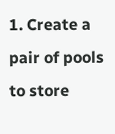1. Create a pair of pools to store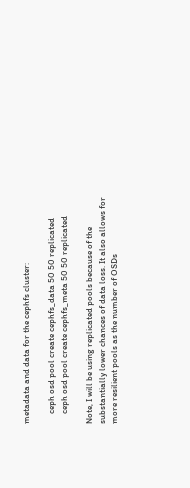metadata and data for the cephfs cluster:

     ceph osd pool create cephfs_data 50 50 replicated
     ceph osd pool create cephfs_meta 50 50 replicated

Note, I will be using replicated pools because of the substantially lower chances of data loss. It also allows for more resilient pools as the number of OSDs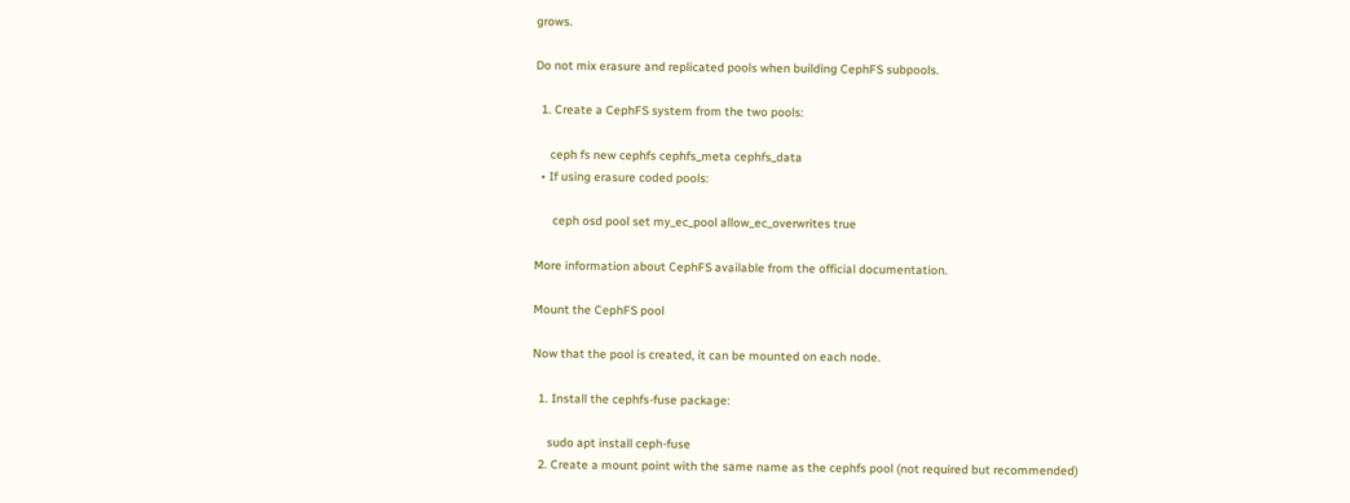grows.

Do not mix erasure and replicated pools when building CephFS subpools.

  1. Create a CephFS system from the two pools:

     ceph fs new cephfs cephfs_meta cephfs_data
  • If using erasure coded pools:

      ceph osd pool set my_ec_pool allow_ec_overwrites true

More information about CephFS available from the official documentation.

Mount the CephFS pool

Now that the pool is created, it can be mounted on each node.

  1. Install the cephfs-fuse package:

     sudo apt install ceph-fuse
  2. Create a mount point with the same name as the cephfs pool (not required but recommended)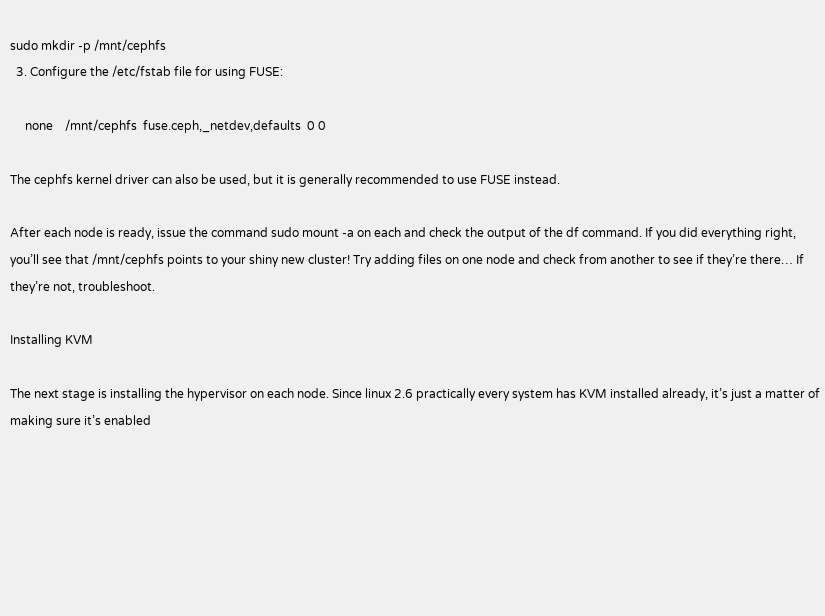sudo mkdir -p /mnt/cephfs
  3. Configure the /etc/fstab file for using FUSE:

     none    /mnt/cephfs  fuse.ceph,_netdev,defaults  0 0

The cephfs kernel driver can also be used, but it is generally recommended to use FUSE instead.

After each node is ready, issue the command sudo mount -a on each and check the output of the df command. If you did everything right, you’ll see that /mnt/cephfs points to your shiny new cluster! Try adding files on one node and check from another to see if they’re there… If they’re not, troubleshoot.

Installing KVM

The next stage is installing the hypervisor on each node. Since linux 2.6 practically every system has KVM installed already, it’s just a matter of making sure it’s enabled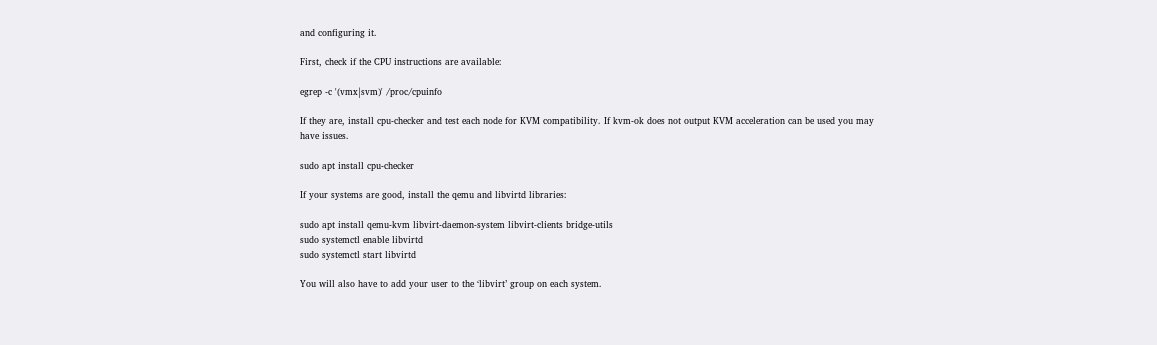and configuring it.

First, check if the CPU instructions are available:

egrep -c '(vmx|svm)' /proc/cpuinfo

If they are, install cpu-checker and test each node for KVM compatibility. If kvm-ok does not output KVM acceleration can be used you may have issues.

sudo apt install cpu-checker

If your systems are good, install the qemu and libvirtd libraries:

sudo apt install qemu-kvm libvirt-daemon-system libvirt-clients bridge-utils
sudo systemctl enable libvirtd
sudo systemctl start libvirtd

You will also have to add your user to the ‘libvirt’ group on each system.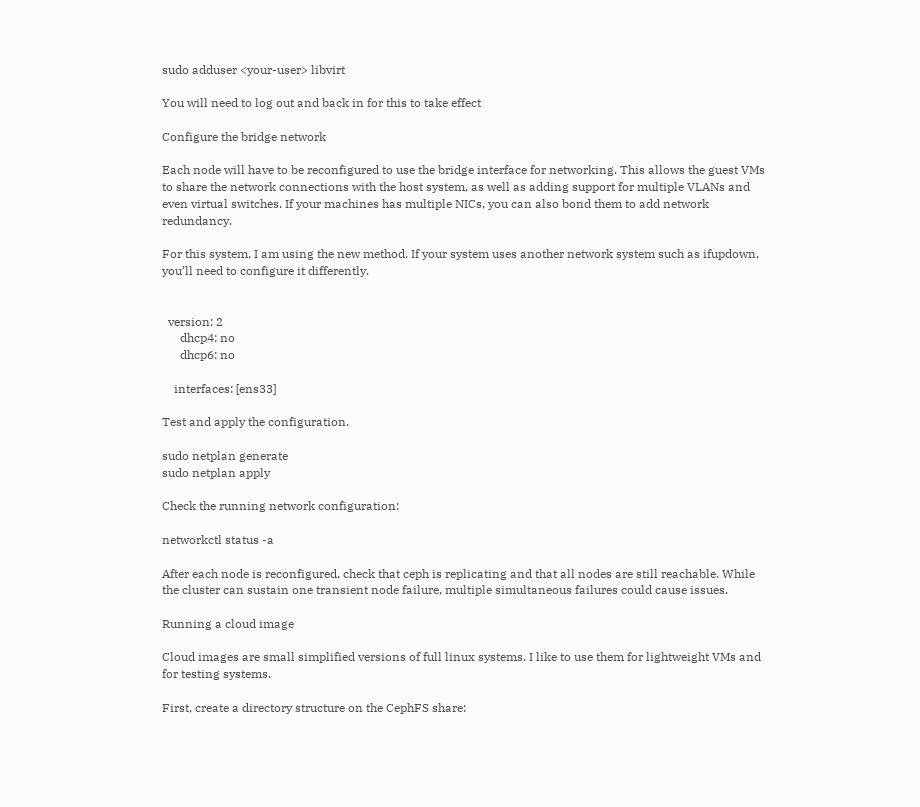sudo adduser <your-user> libvirt

You will need to log out and back in for this to take effect

Configure the bridge network

Each node will have to be reconfigured to use the bridge interface for networking. This allows the guest VMs to share the network connections with the host system, as well as adding support for multiple VLANs and even virtual switches. If your machines has multiple NICs, you can also bond them to add network redundancy.

For this system, I am using the new method. If your system uses another network system such as ifupdown, you’ll need to configure it differently.


  version: 2
      dhcp4: no
      dhcp6: no

    interfaces: [ens33]

Test and apply the configuration.

sudo netplan generate
sudo netplan apply

Check the running network configuration:

networkctl status -a

After each node is reconfigured, check that ceph is replicating and that all nodes are still reachable. While the cluster can sustain one transient node failure, multiple simultaneous failures could cause issues.

Running a cloud image

Cloud images are small simplified versions of full linux systems. I like to use them for lightweight VMs and for testing systems.

First, create a directory structure on the CephFS share: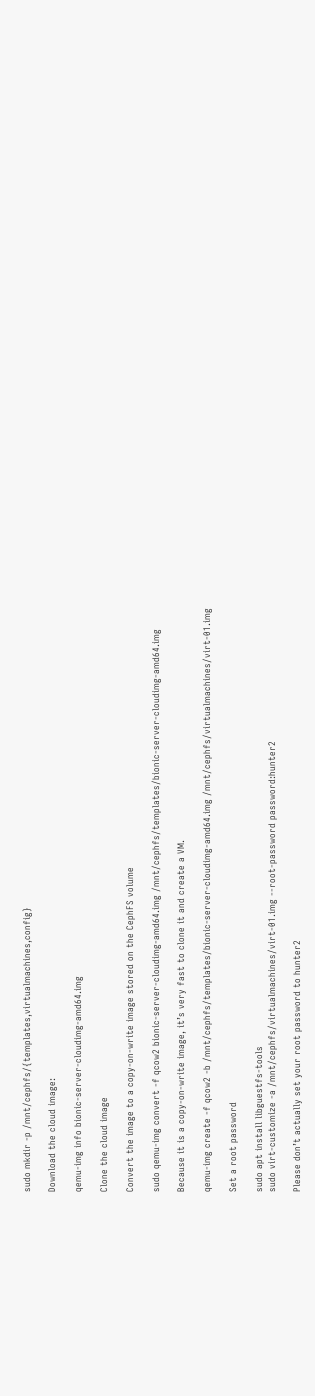sudo mkdir -p /mnt/cephfs/{templates,virtualmachines,config}

Download the cloud image:

qemu-img info bionic-server-cloudimg-amd64.img

Clone the cloud image

Convert the image to a copy-on-write image stored on the CephFS volume

sudo qemu-img convert -f qcow2 bionic-server-cloudimg-amd64.img /mnt/cephfs/templates/bionic-server-cloudimg-amd64.img

Because it is a copy-on-write image, it’s very fast to clone it and create a VM.

qemu-img create -f qcow2 -b /mnt/cephfs/templates/bionic-server-cloudimg-amd64.img /mnt/cephfs/virtualmachines/virt-01.img

Set a root password

sudo apt install libguestfs-tools
sudo virt-customize -a /mnt/cephfs/virtualmachines/virt-01.img --root-password password:hunter2

Please don’t actually set your root password to hunter2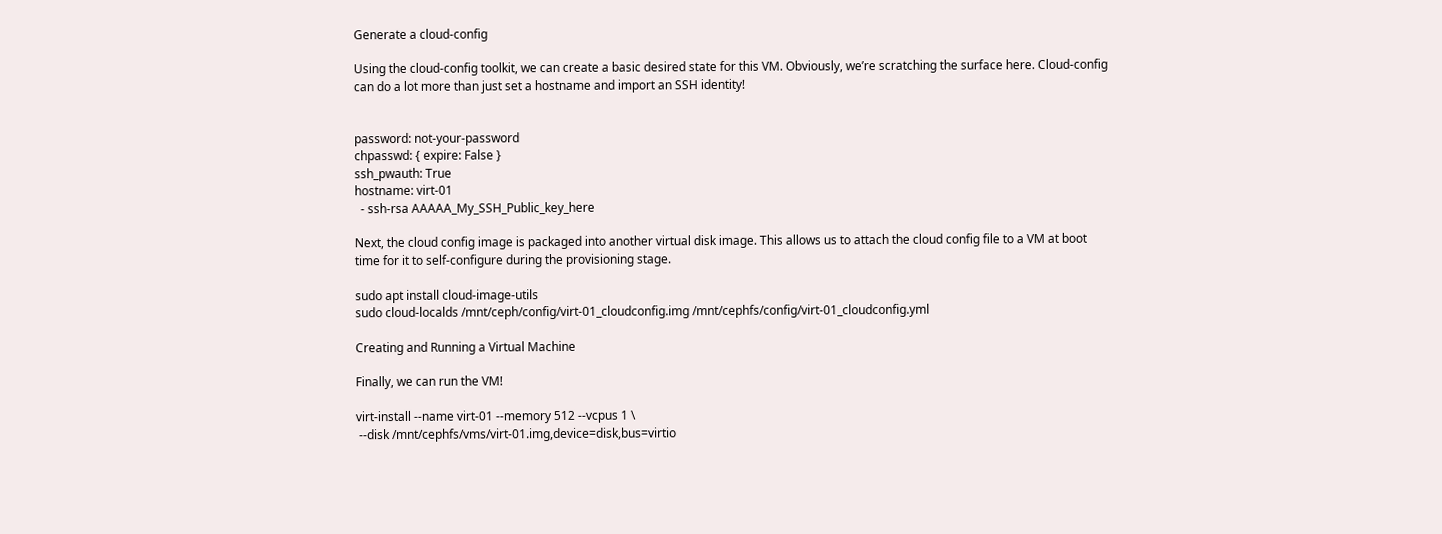Generate a cloud-config

Using the cloud-config toolkit, we can create a basic desired state for this VM. Obviously, we’re scratching the surface here. Cloud-config can do a lot more than just set a hostname and import an SSH identity!


password: not-your-password
chpasswd: { expire: False }
ssh_pwauth: True
hostname: virt-01
  - ssh-rsa AAAAA_My_SSH_Public_key_here

Next, the cloud config image is packaged into another virtual disk image. This allows us to attach the cloud config file to a VM at boot time for it to self-configure during the provisioning stage.

sudo apt install cloud-image-utils
sudo cloud-localds /mnt/ceph/config/virt-01_cloudconfig.img /mnt/cephfs/config/virt-01_cloudconfig.yml

Creating and Running a Virtual Machine

Finally, we can run the VM!

virt-install --name virt-01 --memory 512 --vcpus 1 \
 --disk /mnt/cephfs/vms/virt-01.img,device=disk,bus=virtio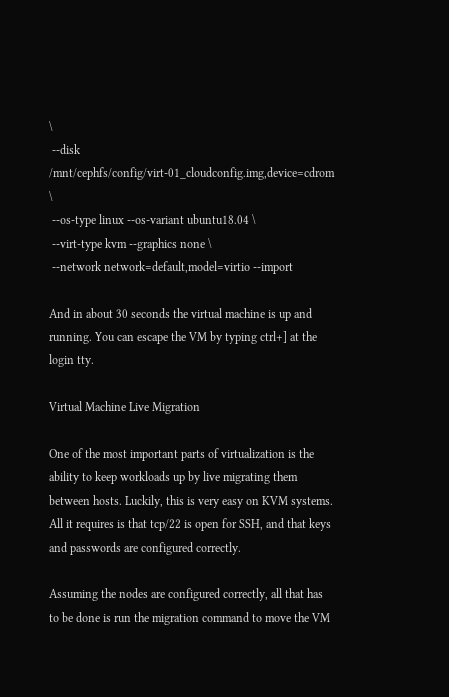\
 --disk /mnt/cephfs/config/virt-01_cloudconfig.img,device=cdrom \
 --os-type linux --os-variant ubuntu18.04 \
 --virt-type kvm --graphics none \
 --network network=default,model=virtio --import

And in about 30 seconds the virtual machine is up and running. You can escape the VM by typing ctrl+] at the login tty.

Virtual Machine Live Migration

One of the most important parts of virtualization is the ability to keep workloads up by live migrating them between hosts. Luckily, this is very easy on KVM systems. All it requires is that tcp/22 is open for SSH, and that keys and passwords are configured correctly.

Assuming the nodes are configured correctly, all that has to be done is run the migration command to move the VM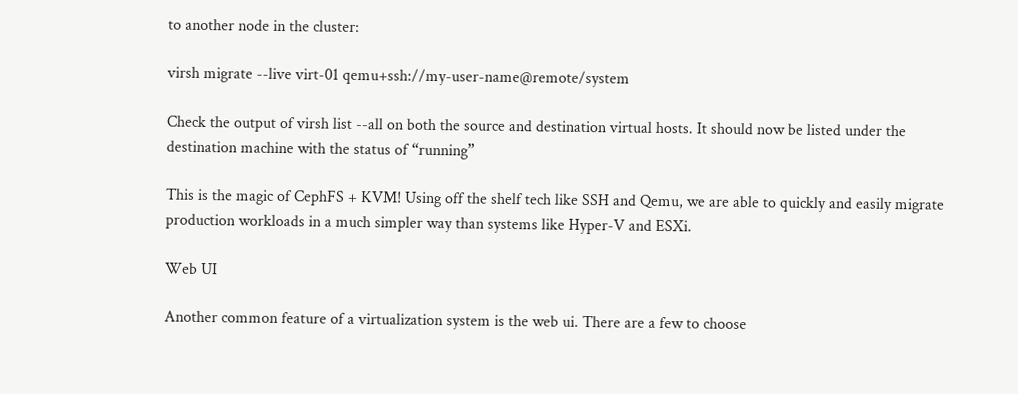to another node in the cluster:

virsh migrate --live virt-01 qemu+ssh://my-user-name@remote/system

Check the output of virsh list --all on both the source and destination virtual hosts. It should now be listed under the destination machine with the status of “running”

This is the magic of CephFS + KVM! Using off the shelf tech like SSH and Qemu, we are able to quickly and easily migrate production workloads in a much simpler way than systems like Hyper-V and ESXi.

Web UI

Another common feature of a virtualization system is the web ui. There are a few to choose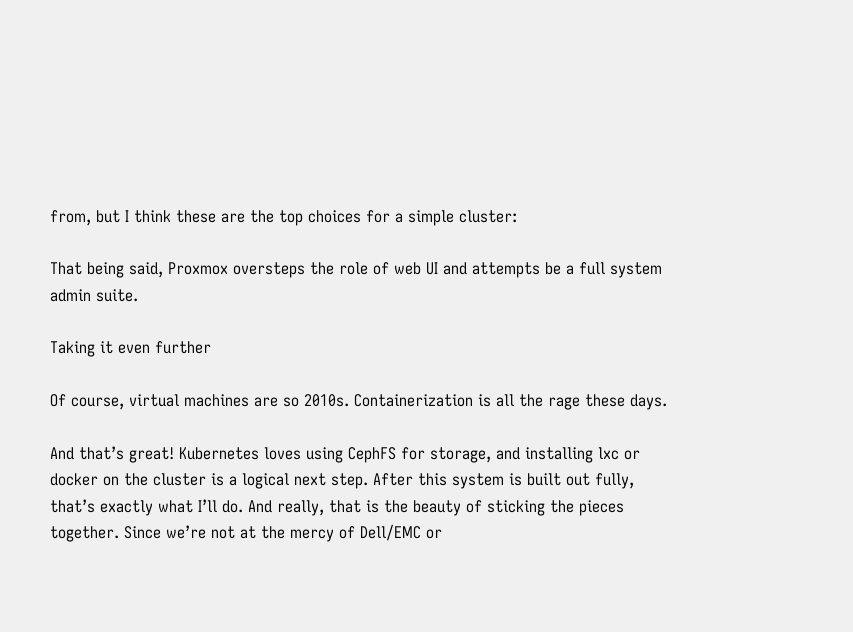from, but I think these are the top choices for a simple cluster:

That being said, Proxmox oversteps the role of web UI and attempts be a full system admin suite.

Taking it even further

Of course, virtual machines are so 2010s. Containerization is all the rage these days.

And that’s great! Kubernetes loves using CephFS for storage, and installing lxc or docker on the cluster is a logical next step. After this system is built out fully, that’s exactly what I’ll do. And really, that is the beauty of sticking the pieces together. Since we’re not at the mercy of Dell/EMC or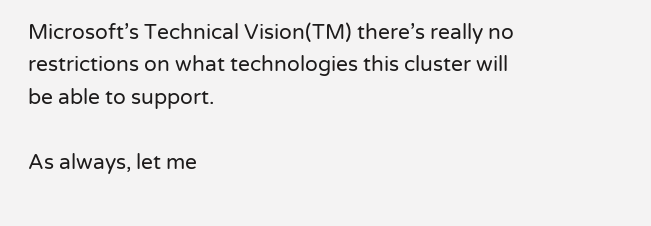Microsoft’s Technical Vision(TM) there’s really no restrictions on what technologies this cluster will be able to support.

As always, let me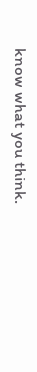know what you think.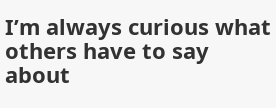I’m always curious what others have to say about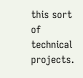this sort of technical projects.